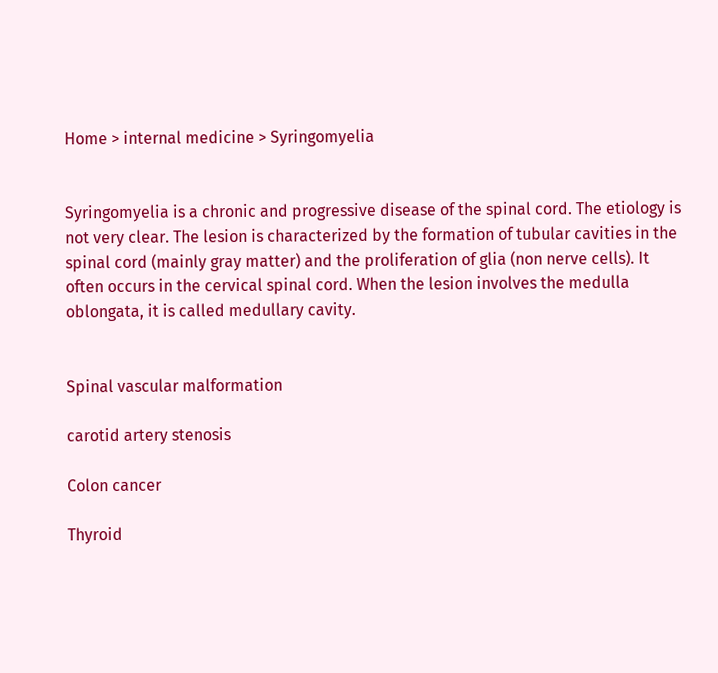Home > internal medicine > Syringomyelia


Syringomyelia is a chronic and progressive disease of the spinal cord. The etiology is not very clear. The lesion is characterized by the formation of tubular cavities in the spinal cord (mainly gray matter) and the proliferation of glia (non nerve cells). It often occurs in the cervical spinal cord. When the lesion involves the medulla oblongata, it is called medullary cavity.


Spinal vascular malformation

carotid artery stenosis

Colon cancer

Thyroid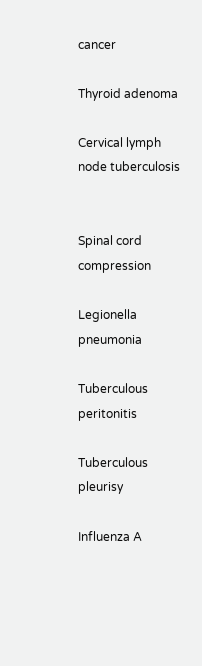cancer

Thyroid adenoma

Cervical lymph node tuberculosis


Spinal cord compression

Legionella pneumonia

Tuberculous peritonitis

Tuberculous pleurisy

Influenza A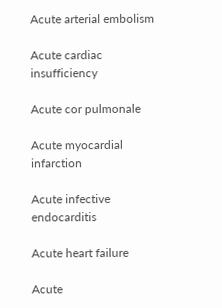Acute arterial embolism

Acute cardiac insufficiency

Acute cor pulmonale

Acute myocardial infarction

Acute infective endocarditis

Acute heart failure

Acute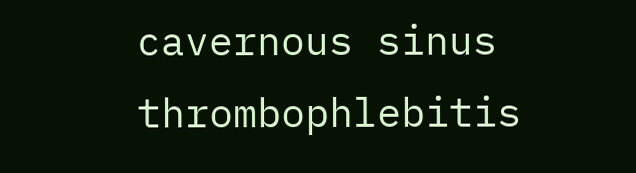cavernous sinus thrombophlebitis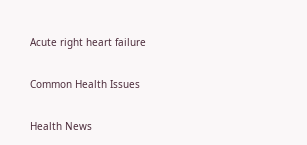Acute right heart failure

Common Health Issues

Health News